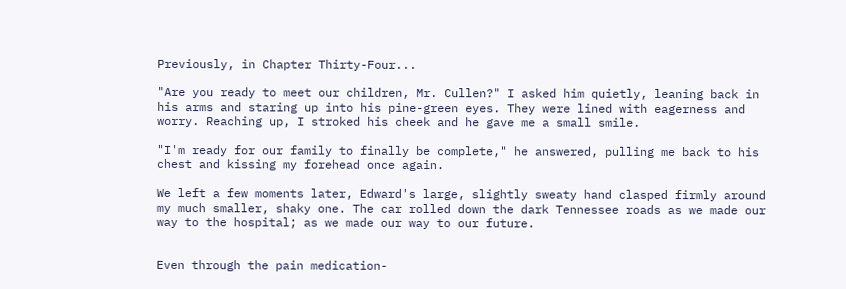Previously, in Chapter Thirty-Four...

"Are you ready to meet our children, Mr. Cullen?" I asked him quietly, leaning back in his arms and staring up into his pine-green eyes. They were lined with eagerness and worry. Reaching up, I stroked his cheek and he gave me a small smile.

"I'm ready for our family to finally be complete," he answered, pulling me back to his chest and kissing my forehead once again.

We left a few moments later, Edward's large, slightly sweaty hand clasped firmly around my much smaller, shaky one. The car rolled down the dark Tennessee roads as we made our way to the hospital; as we made our way to our future.


Even through the pain medication-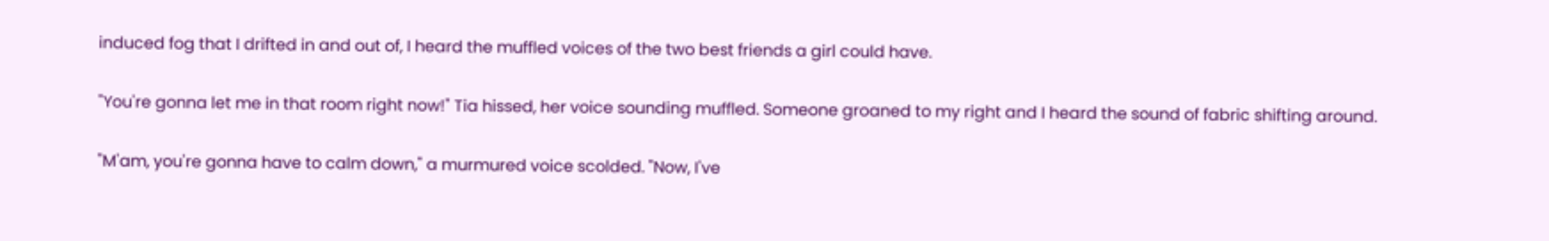induced fog that I drifted in and out of, I heard the muffled voices of the two best friends a girl could have.

"You're gonna let me in that room right now!" Tia hissed, her voice sounding muffled. Someone groaned to my right and I heard the sound of fabric shifting around.

"M'am, you're gonna have to calm down," a murmured voice scolded. "Now, I've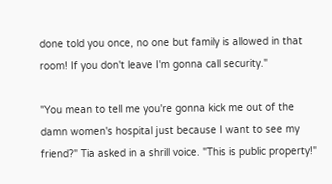done told you once, no one but family is allowed in that room! If you don't leave I'm gonna call security."

"You mean to tell me you're gonna kick me out of the damn women's hospital just because I want to see my friend?" Tia asked in a shrill voice. "This is public property!"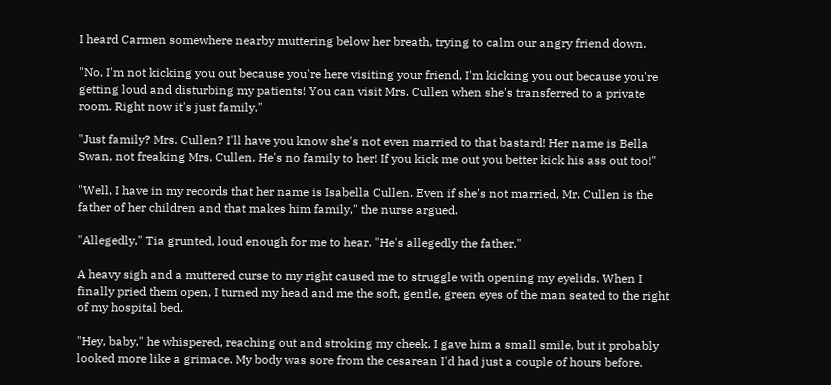I heard Carmen somewhere nearby muttering below her breath, trying to calm our angry friend down.

"No, I'm not kicking you out because you're here visiting your friend, I'm kicking you out because you're getting loud and disturbing my patients! You can visit Mrs. Cullen when she's transferred to a private room. Right now it's just family."

"Just family? Mrs. Cullen? I'll have you know she's not even married to that bastard! Her name is Bella Swan, not freaking Mrs. Cullen. He's no family to her! If you kick me out you better kick his ass out too!"

"Well, I have in my records that her name is Isabella Cullen. Even if she's not married, Mr. Cullen is the father of her children and that makes him family," the nurse argued.

"Allegedly," Tia grunted, loud enough for me to hear. "He's allegedly the father."

A heavy sigh and a muttered curse to my right caused me to struggle with opening my eyelids. When I finally pried them open, I turned my head and me the soft, gentle, green eyes of the man seated to the right of my hospital bed.

"Hey, baby," he whispered, reaching out and stroking my cheek. I gave him a small smile, but it probably looked more like a grimace. My body was sore from the cesarean I'd had just a couple of hours before.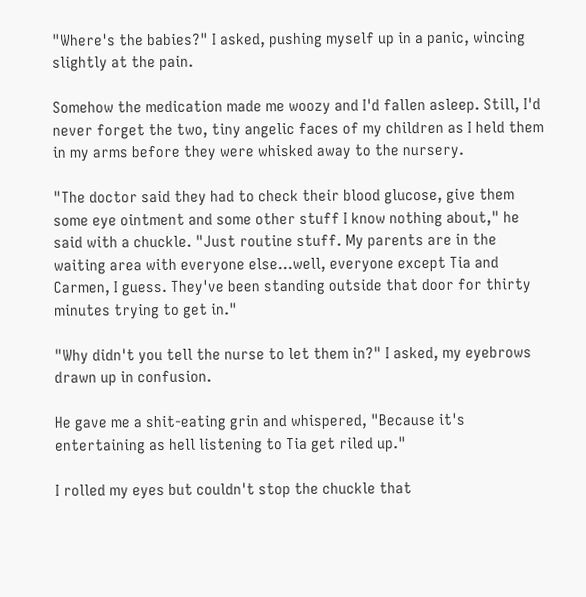"Where's the babies?" I asked, pushing myself up in a panic, wincing slightly at the pain.

Somehow the medication made me woozy and I'd fallen asleep. Still, I'd never forget the two, tiny angelic faces of my children as I held them in my arms before they were whisked away to the nursery.

"The doctor said they had to check their blood glucose, give them some eye ointment and some other stuff I know nothing about," he said with a chuckle. "Just routine stuff. My parents are in the waiting area with everyone else...well, everyone except Tia and Carmen, I guess. They've been standing outside that door for thirty minutes trying to get in."

"Why didn't you tell the nurse to let them in?" I asked, my eyebrows drawn up in confusion.

He gave me a shit-eating grin and whispered, "Because it's entertaining as hell listening to Tia get riled up."

I rolled my eyes but couldn't stop the chuckle that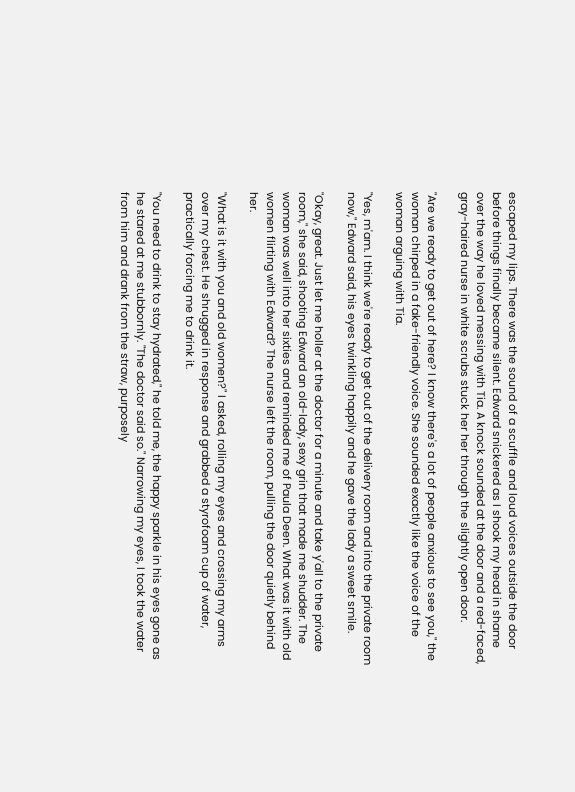escaped my lips. There was the sound of a scuffle and loud voices outside the door before things finally became silent. Edward snickered as I shook my head in shame over the way he loved messing with Tia. A knock sounded at the door and a red-faced, gray-haired nurse in white scrubs stuck her her through the slightly open door.

"Are we ready to get out of here? I know there's a lot of people anxious to see you," the woman chirped in a fake-friendly voice. She sounded exactly like the voice of the woman arguing with Tia.

"Yes, m'am. I think we're ready to get out of the delivery room and into the private room now," Edward said, his eyes twinkling happily and he gave the lady a sweet smile.

"Okay, great. Just let me holler at the doctor for a minute and take y'all to the private room," she said, shooting Edward an old-lady, sexy grin that made me shudder. The woman was well into her sixties and reminded me of Paula Deen. What was it with old women flirting with Edward? The nurse left the room, pulling the door quietly behind her.

"What is it with you and old women?" I asked, rolling my eyes and crossing my arms over my chest. He shrugged in response and grabbed a styrofoam cup of water, practically forcing me to drink it.

"You need to drink to stay hydrated," he told me, the happy sparkle in his eyes gone as he stared at me stubbornly. "The doctor said so." Narrowing my eyes, I took the water from him and drank from the straw, purposely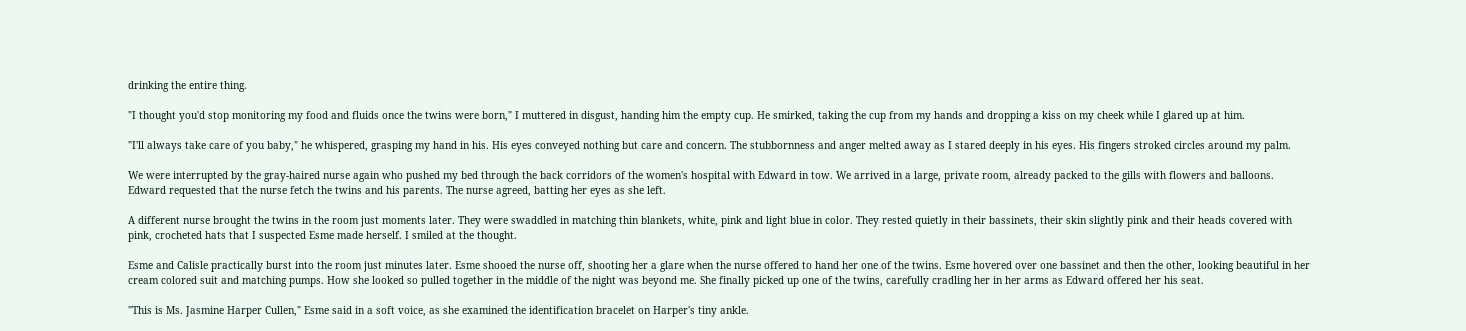drinking the entire thing.

"I thought you'd stop monitoring my food and fluids once the twins were born," I muttered in disgust, handing him the empty cup. He smirked, taking the cup from my hands and dropping a kiss on my cheek while I glared up at him.

"I'll always take care of you baby," he whispered, grasping my hand in his. His eyes conveyed nothing but care and concern. The stubbornness and anger melted away as I stared deeply in his eyes. His fingers stroked circles around my palm.

We were interrupted by the gray-haired nurse again who pushed my bed through the back corridors of the women's hospital with Edward in tow. We arrived in a large, private room, already packed to the gills with flowers and balloons. Edward requested that the nurse fetch the twins and his parents. The nurse agreed, batting her eyes as she left.

A different nurse brought the twins in the room just moments later. They were swaddled in matching thin blankets, white, pink and light blue in color. They rested quietly in their bassinets, their skin slightly pink and their heads covered with pink, crocheted hats that I suspected Esme made herself. I smiled at the thought.

Esme and Calisle practically burst into the room just minutes later. Esme shooed the nurse off, shooting her a glare when the nurse offered to hand her one of the twins. Esme hovered over one bassinet and then the other, looking beautiful in her cream colored suit and matching pumps. How she looked so pulled together in the middle of the night was beyond me. She finally picked up one of the twins, carefully cradling her in her arms as Edward offered her his seat.

"This is Ms. Jasmine Harper Cullen," Esme said in a soft voice, as she examined the identification bracelet on Harper's tiny ankle.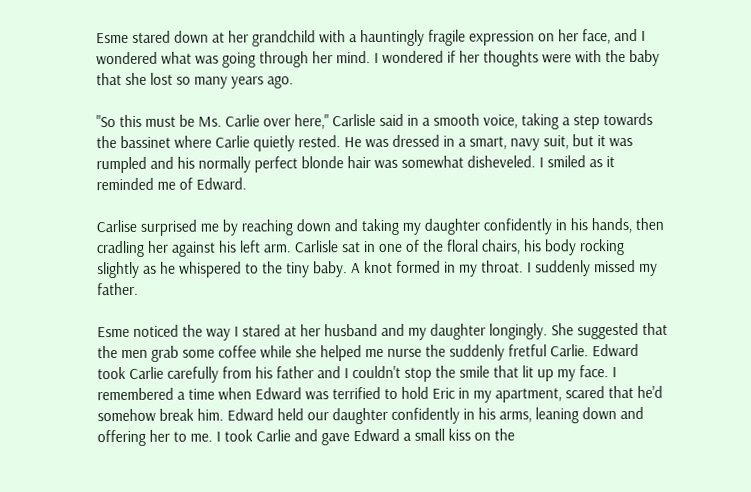Esme stared down at her grandchild with a hauntingly fragile expression on her face, and I wondered what was going through her mind. I wondered if her thoughts were with the baby that she lost so many years ago.

"So this must be Ms. Carlie over here," Carlisle said in a smooth voice, taking a step towards the bassinet where Carlie quietly rested. He was dressed in a smart, navy suit, but it was rumpled and his normally perfect blonde hair was somewhat disheveled. I smiled as it reminded me of Edward.

Carlise surprised me by reaching down and taking my daughter confidently in his hands, then cradling her against his left arm. Carlisle sat in one of the floral chairs, his body rocking slightly as he whispered to the tiny baby. A knot formed in my throat. I suddenly missed my father.

Esme noticed the way I stared at her husband and my daughter longingly. She suggested that the men grab some coffee while she helped me nurse the suddenly fretful Carlie. Edward took Carlie carefully from his father and I couldn't stop the smile that lit up my face. I remembered a time when Edward was terrified to hold Eric in my apartment, scared that he'd somehow break him. Edward held our daughter confidently in his arms, leaning down and offering her to me. I took Carlie and gave Edward a small kiss on the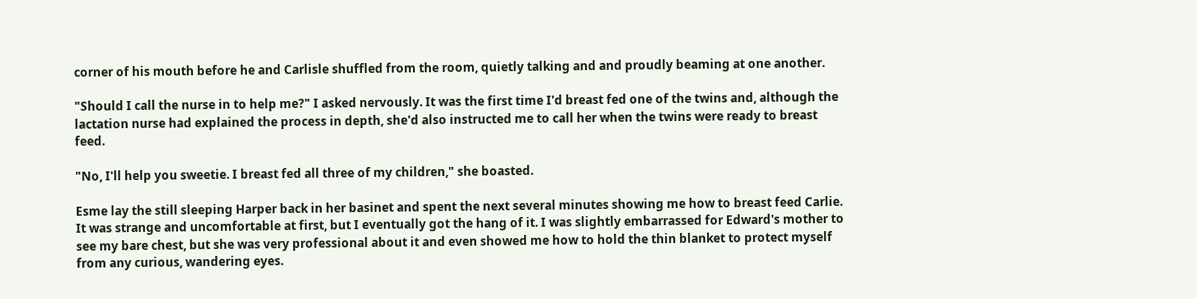corner of his mouth before he and Carlisle shuffled from the room, quietly talking and and proudly beaming at one another.

"Should I call the nurse in to help me?" I asked nervously. It was the first time I'd breast fed one of the twins and, although the lactation nurse had explained the process in depth, she'd also instructed me to call her when the twins were ready to breast feed.

"No, I'll help you sweetie. I breast fed all three of my children," she boasted.

Esme lay the still sleeping Harper back in her basinet and spent the next several minutes showing me how to breast feed Carlie. It was strange and uncomfortable at first, but I eventually got the hang of it. I was slightly embarrassed for Edward's mother to see my bare chest, but she was very professional about it and even showed me how to hold the thin blanket to protect myself from any curious, wandering eyes.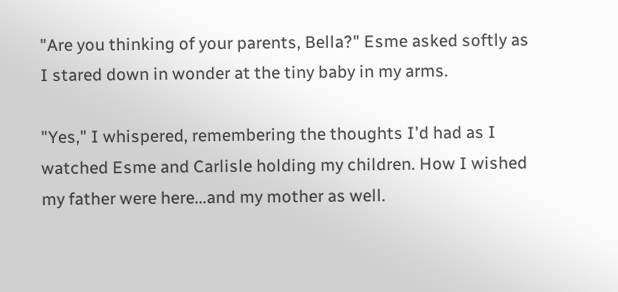"Are you thinking of your parents, Bella?" Esme asked softly as I stared down in wonder at the tiny baby in my arms.

"Yes," I whispered, remembering the thoughts I'd had as I watched Esme and Carlisle holding my children. How I wished my father were here...and my mother as well.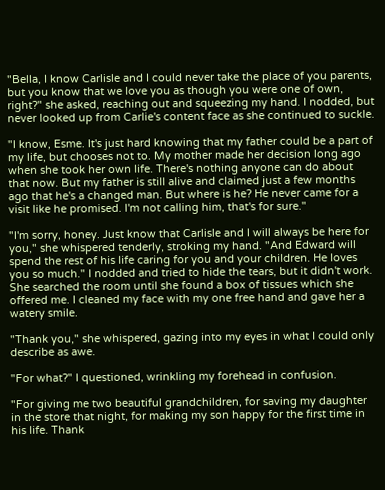"Bella, I know Carlisle and I could never take the place of you parents, but you know that we love you as though you were one of own, right?" she asked, reaching out and squeezing my hand. I nodded, but never looked up from Carlie's content face as she continued to suckle.

"I know, Esme. It's just hard knowing that my father could be a part of my life, but chooses not to. My mother made her decision long ago when she took her own life. There's nothing anyone can do about that now. But my father is still alive and claimed just a few months ago that he's a changed man. But where is he? He never came for a visit like he promised. I'm not calling him, that's for sure."

"I'm sorry, honey. Just know that Carlisle and I will always be here for you," she whispered tenderly, stroking my hand. "And Edward will spend the rest of his life caring for you and your children. He loves you so much." I nodded and tried to hide the tears, but it didn't work. She searched the room until she found a box of tissues which she offered me. I cleaned my face with my one free hand and gave her a watery smile.

"Thank you," she whispered, gazing into my eyes in what I could only describe as awe.

"For what?" I questioned, wrinkling my forehead in confusion.

"For giving me two beautiful grandchildren, for saving my daughter in the store that night, for making my son happy for the first time in his life. Thank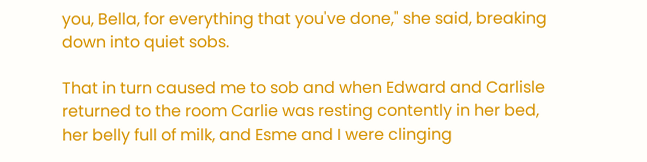you, Bella, for everything that you've done," she said, breaking down into quiet sobs.

That in turn caused me to sob and when Edward and Carlisle returned to the room Carlie was resting contently in her bed, her belly full of milk, and Esme and I were clinging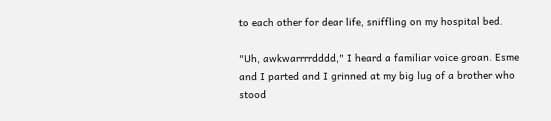to each other for dear life, sniffling on my hospital bed.

"Uh, awkwarrrrdddd," I heard a familiar voice groan. Esme and I parted and I grinned at my big lug of a brother who stood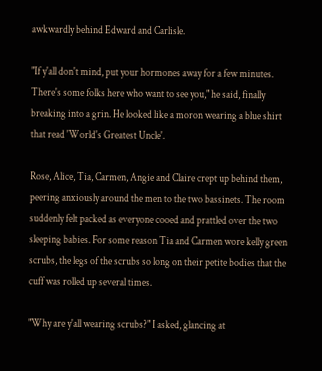awkwardly behind Edward and Carlisle.

"If y'all don't mind, put your hormones away for a few minutes. There's some folks here who want to see you," he said, finally breaking into a grin. He looked like a moron wearing a blue shirt that read 'World's Greatest Uncle'.

Rose, Alice, Tia, Carmen, Angie and Claire crept up behind them, peering anxiously around the men to the two bassinets. The room suddenly felt packed as everyone cooed and prattled over the two sleeping babies. For some reason Tia and Carmen wore kelly green scrubs, the legs of the scrubs so long on their petite bodies that the cuff was rolled up several times.

"Why are y'all wearing scrubs?" I asked, glancing at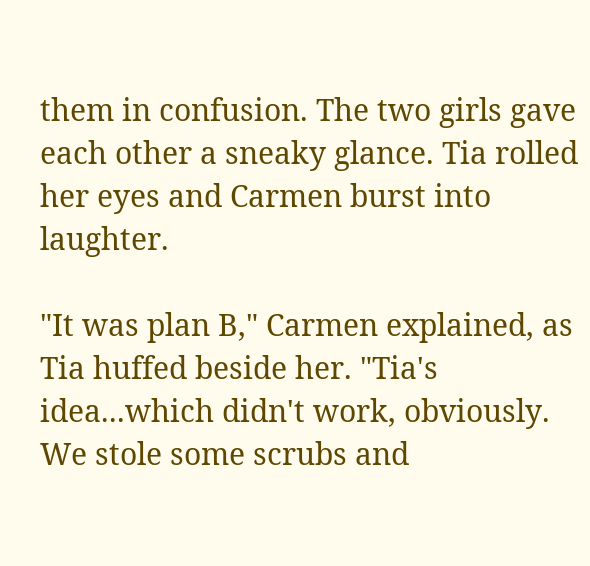them in confusion. The two girls gave each other a sneaky glance. Tia rolled her eyes and Carmen burst into laughter.

"It was plan B," Carmen explained, as Tia huffed beside her. "Tia's idea...which didn't work, obviously. We stole some scrubs and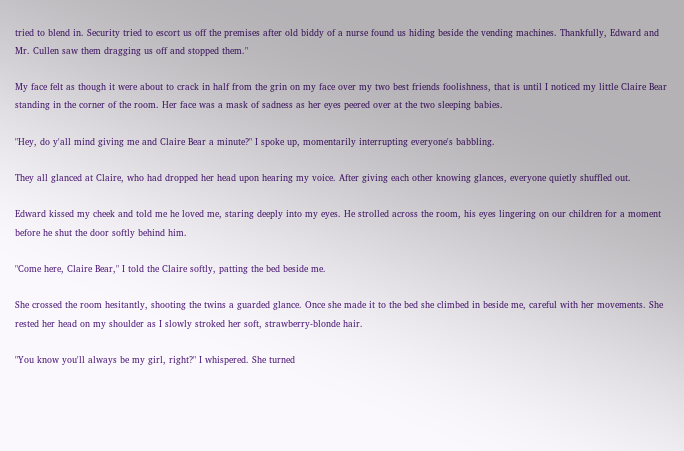tried to blend in. Security tried to escort us off the premises after old biddy of a nurse found us hiding beside the vending machines. Thankfully, Edward and Mr. Cullen saw them dragging us off and stopped them."

My face felt as though it were about to crack in half from the grin on my face over my two best friends foolishness, that is until I noticed my little Claire Bear standing in the corner of the room. Her face was a mask of sadness as her eyes peered over at the two sleeping babies.

"Hey, do y'all mind giving me and Claire Bear a minute?" I spoke up, momentarily interrupting everyone's babbling.

They all glanced at Claire, who had dropped her head upon hearing my voice. After giving each other knowing glances, everyone quietly shuffled out.

Edward kissed my cheek and told me he loved me, staring deeply into my eyes. He strolled across the room, his eyes lingering on our children for a moment before he shut the door softly behind him.

"Come here, Claire Bear," I told the Claire softly, patting the bed beside me.

She crossed the room hesitantly, shooting the twins a guarded glance. Once she made it to the bed she climbed in beside me, careful with her movements. She rested her head on my shoulder as I slowly stroked her soft, strawberry-blonde hair.

"You know you'll always be my girl, right?" I whispered. She turned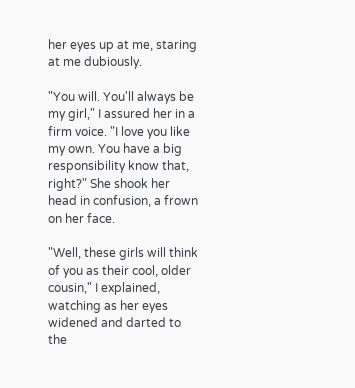her eyes up at me, staring at me dubiously.

"You will. You'll always be my girl," I assured her in a firm voice. "I love you like my own. You have a big responsibility know that, right?" She shook her head in confusion, a frown on her face.

"Well, these girls will think of you as their cool, older cousin," I explained, watching as her eyes widened and darted to the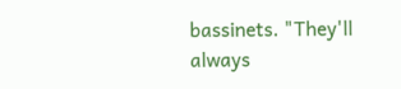bassinets. "They'll always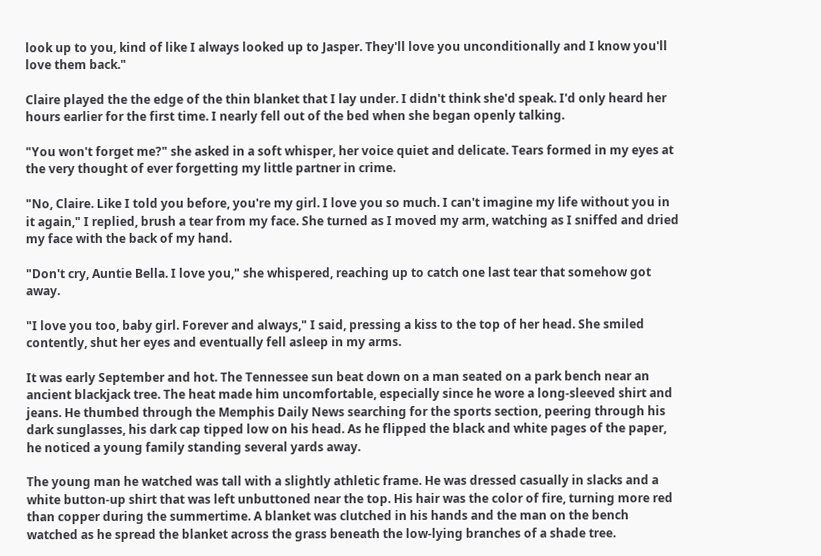look up to you, kind of like I always looked up to Jasper. They'll love you unconditionally and I know you'll love them back."

Claire played the the edge of the thin blanket that I lay under. I didn't think she'd speak. I'd only heard her hours earlier for the first time. I nearly fell out of the bed when she began openly talking.

"You won't forget me?" she asked in a soft whisper, her voice quiet and delicate. Tears formed in my eyes at the very thought of ever forgetting my little partner in crime.

"No, Claire. Like I told you before, you're my girl. I love you so much. I can't imagine my life without you in it again," I replied, brush a tear from my face. She turned as I moved my arm, watching as I sniffed and dried my face with the back of my hand.

"Don't cry, Auntie Bella. I love you," she whispered, reaching up to catch one last tear that somehow got away.

"I love you too, baby girl. Forever and always," I said, pressing a kiss to the top of her head. She smiled contently, shut her eyes and eventually fell asleep in my arms.

It was early September and hot. The Tennessee sun beat down on a man seated on a park bench near an ancient blackjack tree. The heat made him uncomfortable, especially since he wore a long-sleeved shirt and jeans. He thumbed through the Memphis Daily News searching for the sports section, peering through his dark sunglasses, his dark cap tipped low on his head. As he flipped the black and white pages of the paper, he noticed a young family standing several yards away.

The young man he watched was tall with a slightly athletic frame. He was dressed casually in slacks and a white button-up shirt that was left unbuttoned near the top. His hair was the color of fire, turning more red than copper during the summertime. A blanket was clutched in his hands and the man on the bench watched as he spread the blanket across the grass beneath the low-lying branches of a shade tree.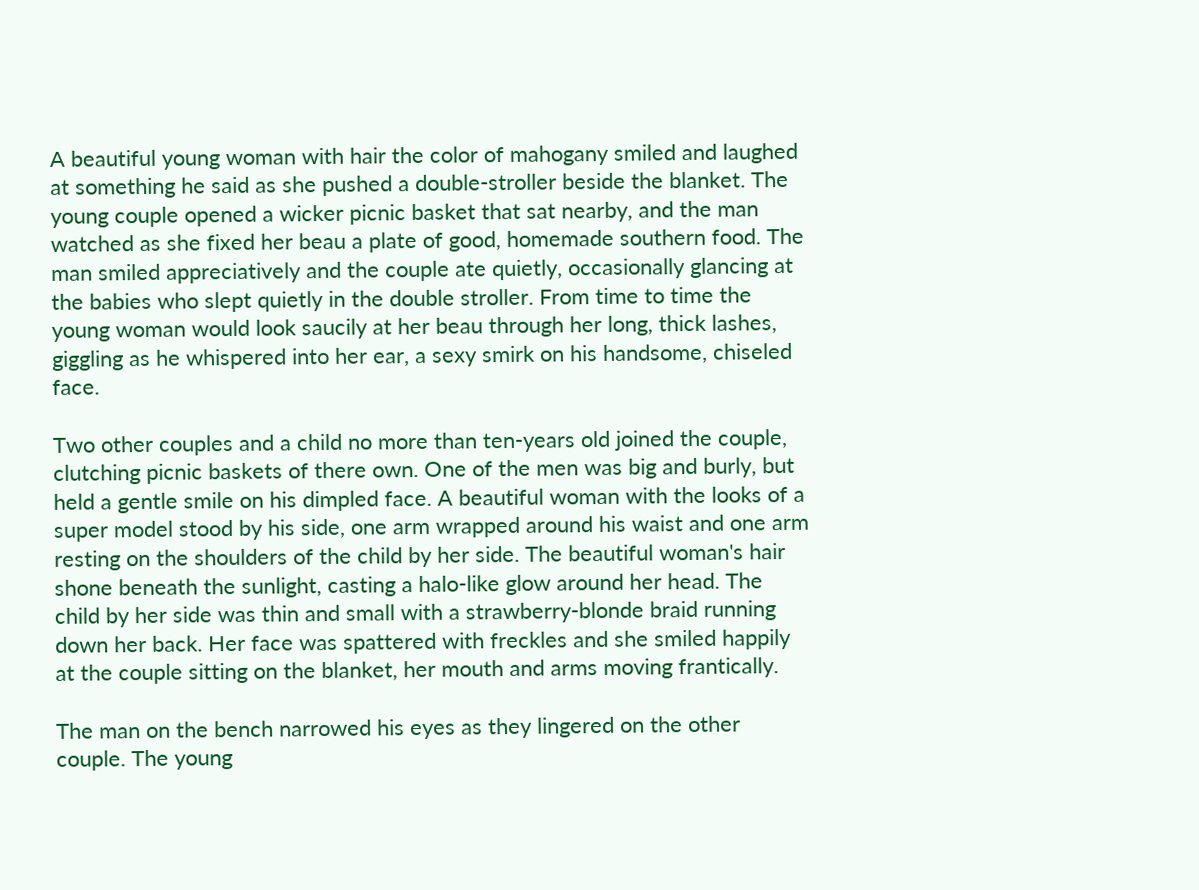A beautiful young woman with hair the color of mahogany smiled and laughed at something he said as she pushed a double-stroller beside the blanket. The young couple opened a wicker picnic basket that sat nearby, and the man watched as she fixed her beau a plate of good, homemade southern food. The man smiled appreciatively and the couple ate quietly, occasionally glancing at the babies who slept quietly in the double stroller. From time to time the young woman would look saucily at her beau through her long, thick lashes, giggling as he whispered into her ear, a sexy smirk on his handsome, chiseled face.

Two other couples and a child no more than ten-years old joined the couple, clutching picnic baskets of there own. One of the men was big and burly, but held a gentle smile on his dimpled face. A beautiful woman with the looks of a super model stood by his side, one arm wrapped around his waist and one arm resting on the shoulders of the child by her side. The beautiful woman's hair shone beneath the sunlight, casting a halo-like glow around her head. The child by her side was thin and small with a strawberry-blonde braid running down her back. Her face was spattered with freckles and she smiled happily at the couple sitting on the blanket, her mouth and arms moving frantically.

The man on the bench narrowed his eyes as they lingered on the other couple. The young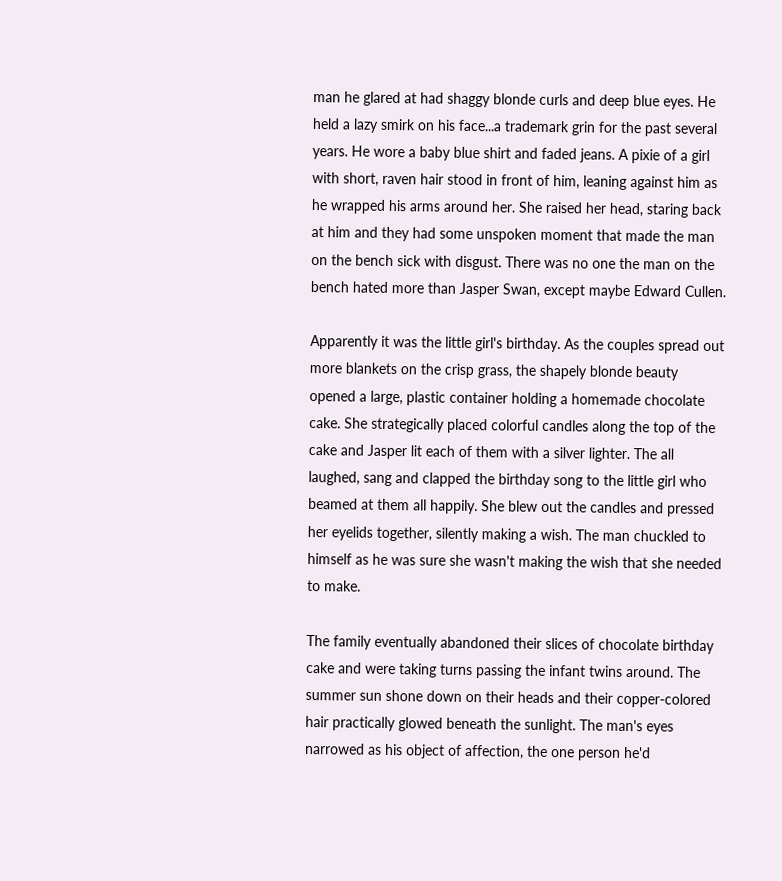man he glared at had shaggy blonde curls and deep blue eyes. He held a lazy smirk on his face...a trademark grin for the past several years. He wore a baby blue shirt and faded jeans. A pixie of a girl with short, raven hair stood in front of him, leaning against him as he wrapped his arms around her. She raised her head, staring back at him and they had some unspoken moment that made the man on the bench sick with disgust. There was no one the man on the bench hated more than Jasper Swan, except maybe Edward Cullen.

Apparently it was the little girl's birthday. As the couples spread out more blankets on the crisp grass, the shapely blonde beauty opened a large, plastic container holding a homemade chocolate cake. She strategically placed colorful candles along the top of the cake and Jasper lit each of them with a silver lighter. The all laughed, sang and clapped the birthday song to the little girl who beamed at them all happily. She blew out the candles and pressed her eyelids together, silently making a wish. The man chuckled to himself as he was sure she wasn't making the wish that she needed to make.

The family eventually abandoned their slices of chocolate birthday cake and were taking turns passing the infant twins around. The summer sun shone down on their heads and their copper-colored hair practically glowed beneath the sunlight. The man's eyes narrowed as his object of affection, the one person he'd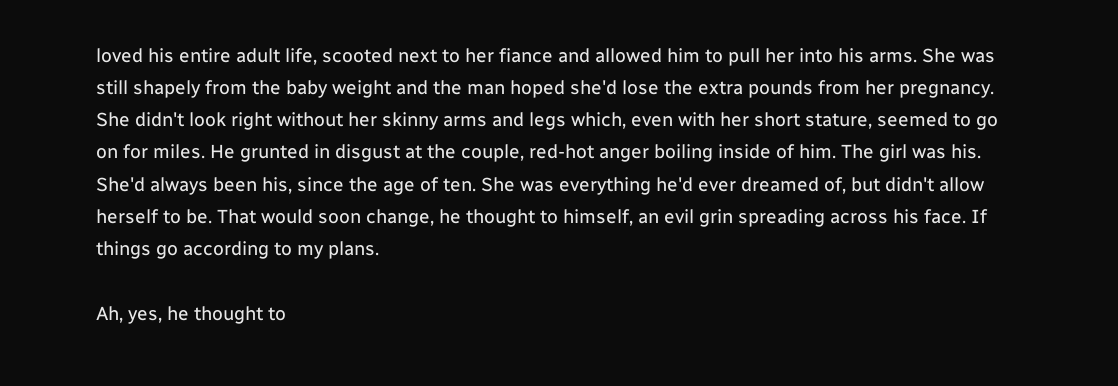loved his entire adult life, scooted next to her fiance and allowed him to pull her into his arms. She was still shapely from the baby weight and the man hoped she'd lose the extra pounds from her pregnancy. She didn't look right without her skinny arms and legs which, even with her short stature, seemed to go on for miles. He grunted in disgust at the couple, red-hot anger boiling inside of him. The girl was his. She'd always been his, since the age of ten. She was everything he'd ever dreamed of, but didn't allow herself to be. That would soon change, he thought to himself, an evil grin spreading across his face. If things go according to my plans.

Ah, yes, he thought to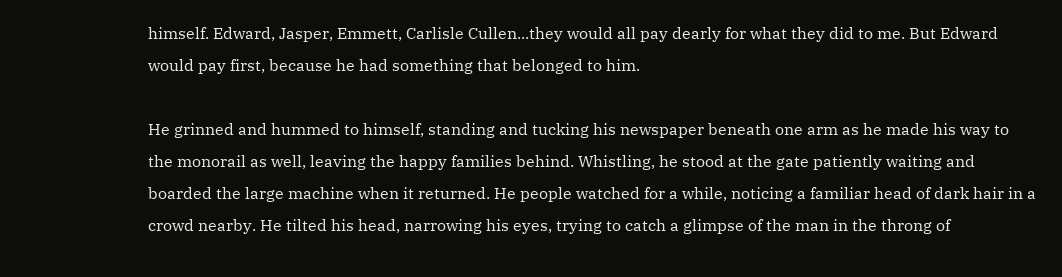himself. Edward, Jasper, Emmett, Carlisle Cullen...they would all pay dearly for what they did to me. But Edward would pay first, because he had something that belonged to him.

He grinned and hummed to himself, standing and tucking his newspaper beneath one arm as he made his way to the monorail as well, leaving the happy families behind. Whistling, he stood at the gate patiently waiting and boarded the large machine when it returned. He people watched for a while, noticing a familiar head of dark hair in a crowd nearby. He tilted his head, narrowing his eyes, trying to catch a glimpse of the man in the throng of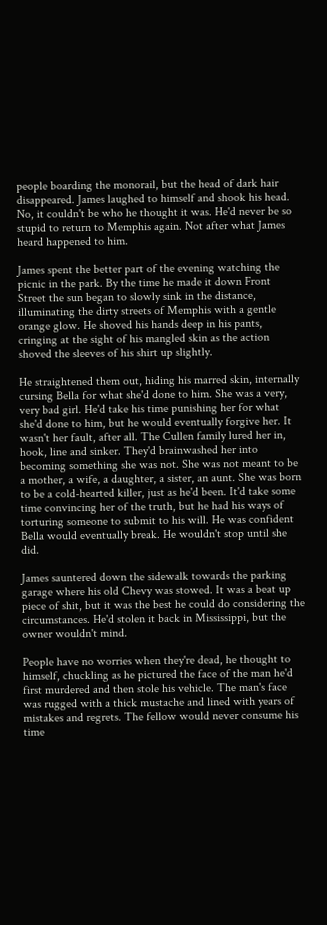people boarding the monorail, but the head of dark hair disappeared. James laughed to himself and shook his head. No, it couldn't be who he thought it was. He'd never be so stupid to return to Memphis again. Not after what James heard happened to him.

James spent the better part of the evening watching the picnic in the park. By the time he made it down Front Street the sun began to slowly sink in the distance, illuminating the dirty streets of Memphis with a gentle orange glow. He shoved his hands deep in his pants, cringing at the sight of his mangled skin as the action shoved the sleeves of his shirt up slightly.

He straightened them out, hiding his marred skin, internally cursing Bella for what she'd done to him. She was a very, very bad girl. He'd take his time punishing her for what she'd done to him, but he would eventually forgive her. It wasn't her fault, after all. The Cullen family lured her in, hook, line and sinker. They'd brainwashed her into becoming something she was not. She was not meant to be a mother, a wife, a daughter, a sister, an aunt. She was born to be a cold-hearted killer, just as he'd been. It'd take some time convincing her of the truth, but he had his ways of torturing someone to submit to his will. He was confident Bella would eventually break. He wouldn't stop until she did.

James sauntered down the sidewalk towards the parking garage where his old Chevy was stowed. It was a beat up piece of shit, but it was the best he could do considering the circumstances. He'd stolen it back in Mississippi, but the owner wouldn't mind.

People have no worries when they're dead, he thought to himself, chuckling as he pictured the face of the man he'd first murdered and then stole his vehicle. The man's face was rugged with a thick mustache and lined with years of mistakes and regrets. The fellow would never consume his time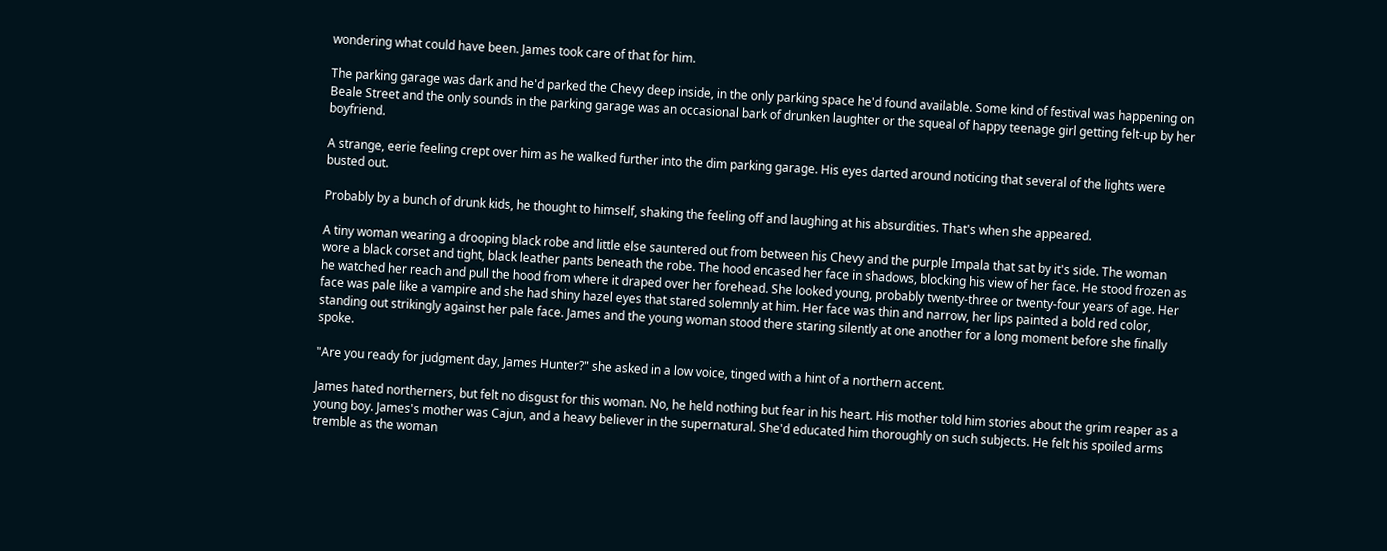wondering what could have been. James took care of that for him.

The parking garage was dark and he'd parked the Chevy deep inside, in the only parking space he'd found available. Some kind of festival was happening on Beale Street and the only sounds in the parking garage was an occasional bark of drunken laughter or the squeal of happy teenage girl getting felt-up by her boyfriend.

A strange, eerie feeling crept over him as he walked further into the dim parking garage. His eyes darted around noticing that several of the lights were busted out.

Probably by a bunch of drunk kids, he thought to himself, shaking the feeling off and laughing at his absurdities. That's when she appeared.

A tiny woman wearing a drooping black robe and little else sauntered out from between his Chevy and the purple Impala that sat by it's side. The woman wore a black corset and tight, black leather pants beneath the robe. The hood encased her face in shadows, blocking his view of her face. He stood frozen as he watched her reach and pull the hood from where it draped over her forehead. She looked young, probably twenty-three or twenty-four years of age. Her face was pale like a vampire and she had shiny hazel eyes that stared solemnly at him. Her face was thin and narrow, her lips painted a bold red color, standing out strikingly against her pale face. James and the young woman stood there staring silently at one another for a long moment before she finally spoke.

"Are you ready for judgment day, James Hunter?" she asked in a low voice, tinged with a hint of a northern accent.

James hated northerners, but felt no disgust for this woman. No, he held nothing but fear in his heart. His mother told him stories about the grim reaper as a young boy. James's mother was Cajun, and a heavy believer in the supernatural. She'd educated him thoroughly on such subjects. He felt his spoiled arms tremble as the woman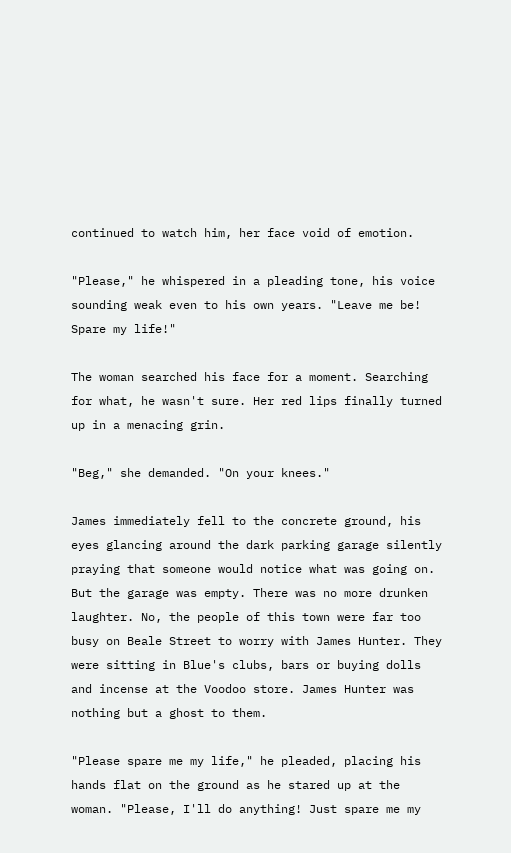continued to watch him, her face void of emotion.

"Please," he whispered in a pleading tone, his voice sounding weak even to his own years. "Leave me be! Spare my life!"

The woman searched his face for a moment. Searching for what, he wasn't sure. Her red lips finally turned up in a menacing grin.

"Beg," she demanded. "On your knees."

James immediately fell to the concrete ground, his eyes glancing around the dark parking garage silently praying that someone would notice what was going on. But the garage was empty. There was no more drunken laughter. No, the people of this town were far too busy on Beale Street to worry with James Hunter. They were sitting in Blue's clubs, bars or buying dolls and incense at the Voodoo store. James Hunter was nothing but a ghost to them.

"Please spare me my life," he pleaded, placing his hands flat on the ground as he stared up at the woman. "Please, I'll do anything! Just spare me my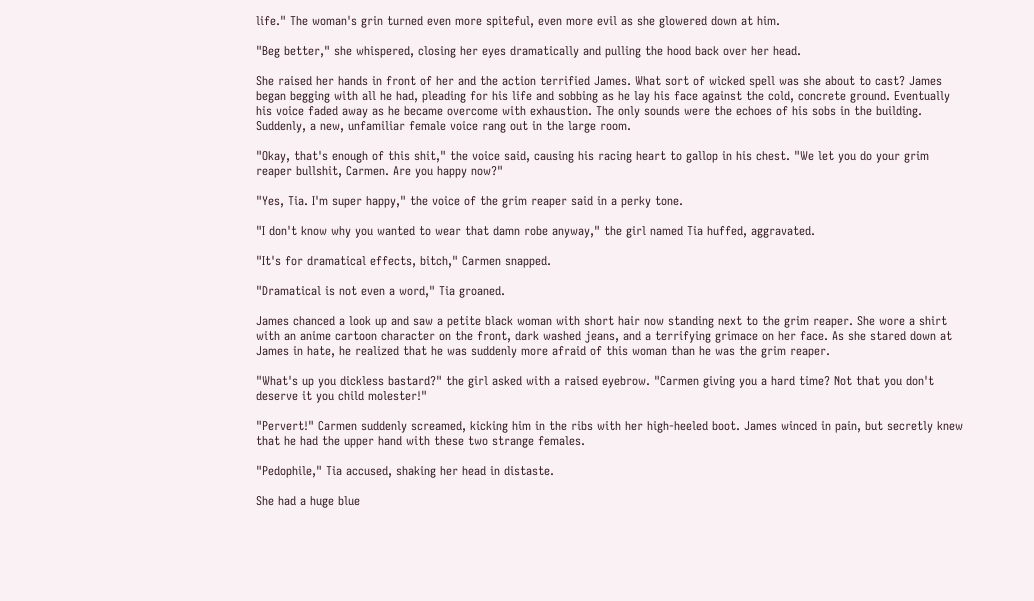life." The woman's grin turned even more spiteful, even more evil as she glowered down at him.

"Beg better," she whispered, closing her eyes dramatically and pulling the hood back over her head.

She raised her hands in front of her and the action terrified James. What sort of wicked spell was she about to cast? James began begging with all he had, pleading for his life and sobbing as he lay his face against the cold, concrete ground. Eventually his voice faded away as he became overcome with exhaustion. The only sounds were the echoes of his sobs in the building. Suddenly, a new, unfamiliar female voice rang out in the large room.

"Okay, that's enough of this shit," the voice said, causing his racing heart to gallop in his chest. "We let you do your grim reaper bullshit, Carmen. Are you happy now?"

"Yes, Tia. I'm super happy," the voice of the grim reaper said in a perky tone.

"I don't know why you wanted to wear that damn robe anyway," the girl named Tia huffed, aggravated.

"It's for dramatical effects, bitch," Carmen snapped.

"Dramatical is not even a word," Tia groaned.

James chanced a look up and saw a petite black woman with short hair now standing next to the grim reaper. She wore a shirt with an anime cartoon character on the front, dark washed jeans, and a terrifying grimace on her face. As she stared down at James in hate, he realized that he was suddenly more afraid of this woman than he was the grim reaper.

"What's up you dickless bastard?" the girl asked with a raised eyebrow. "Carmen giving you a hard time? Not that you don't deserve it you child molester!"

"Pervert!" Carmen suddenly screamed, kicking him in the ribs with her high-heeled boot. James winced in pain, but secretly knew that he had the upper hand with these two strange females.

"Pedophile," Tia accused, shaking her head in distaste.

She had a huge blue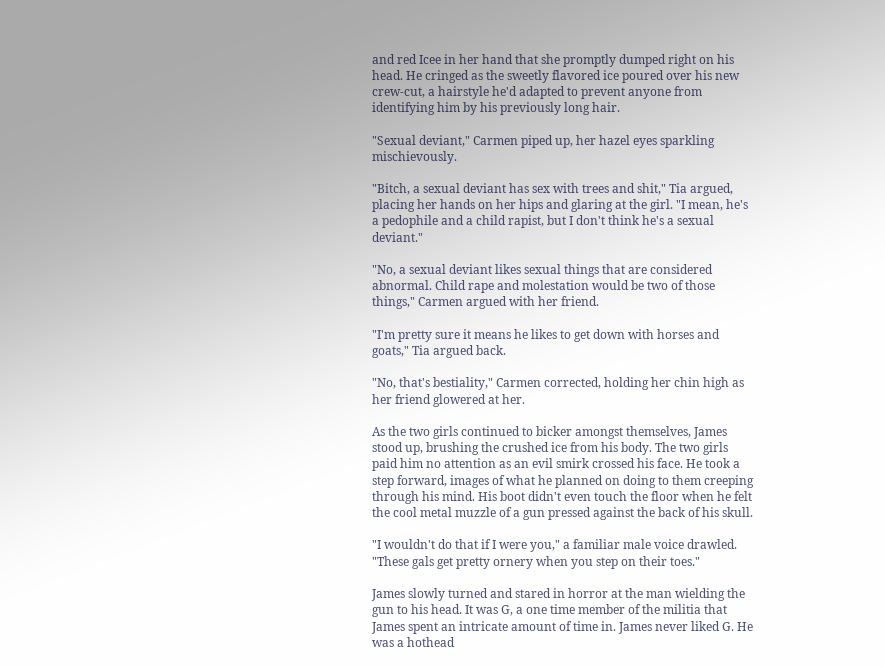and red Icee in her hand that she promptly dumped right on his head. He cringed as the sweetly flavored ice poured over his new crew-cut, a hairstyle he'd adapted to prevent anyone from identifying him by his previously long hair.

"Sexual deviant," Carmen piped up, her hazel eyes sparkling mischievously.

"Bitch, a sexual deviant has sex with trees and shit," Tia argued, placing her hands on her hips and glaring at the girl. "I mean, he's a pedophile and a child rapist, but I don't think he's a sexual deviant."

"No, a sexual deviant likes sexual things that are considered abnormal. Child rape and molestation would be two of those things," Carmen argued with her friend.

"I'm pretty sure it means he likes to get down with horses and goats," Tia argued back.

"No, that's bestiality," Carmen corrected, holding her chin high as her friend glowered at her.

As the two girls continued to bicker amongst themselves, James stood up, brushing the crushed ice from his body. The two girls paid him no attention as an evil smirk crossed his face. He took a step forward, images of what he planned on doing to them creeping through his mind. His boot didn't even touch the floor when he felt the cool metal muzzle of a gun pressed against the back of his skull.

"I wouldn't do that if I were you," a familiar male voice drawled. "These gals get pretty ornery when you step on their toes."

James slowly turned and stared in horror at the man wielding the gun to his head. It was G, a one time member of the militia that James spent an intricate amount of time in. James never liked G. He was a hothead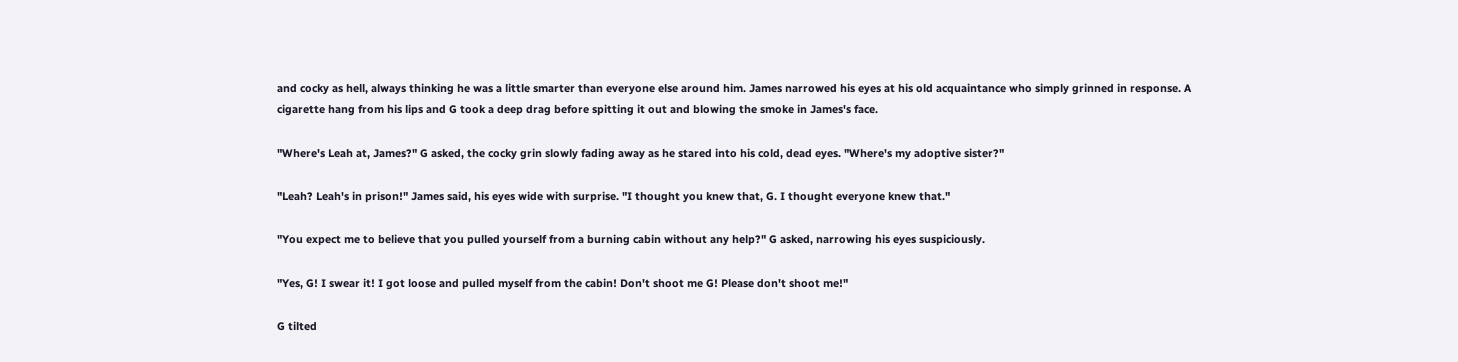and cocky as hell, always thinking he was a little smarter than everyone else around him. James narrowed his eyes at his old acquaintance who simply grinned in response. A cigarette hang from his lips and G took a deep drag before spitting it out and blowing the smoke in James's face.

"Where's Leah at, James?" G asked, the cocky grin slowly fading away as he stared into his cold, dead eyes. "Where's my adoptive sister?"

"Leah? Leah's in prison!" James said, his eyes wide with surprise. "I thought you knew that, G. I thought everyone knew that."

"You expect me to believe that you pulled yourself from a burning cabin without any help?" G asked, narrowing his eyes suspiciously.

"Yes, G! I swear it! I got loose and pulled myself from the cabin! Don't shoot me G! Please don't shoot me!"

G tilted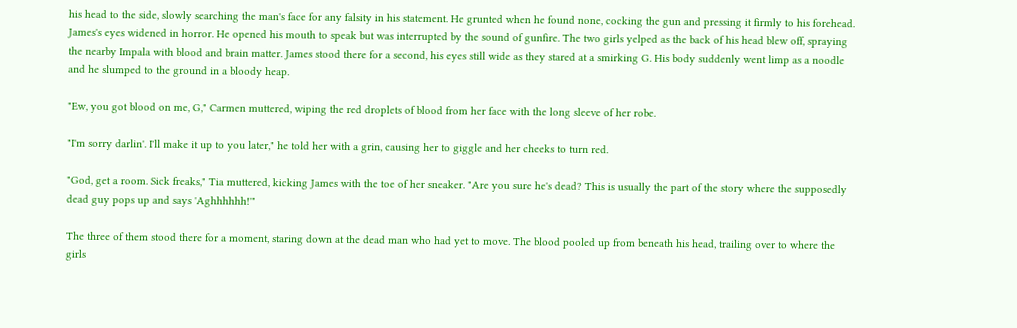his head to the side, slowly searching the man's face for any falsity in his statement. He grunted when he found none, cocking the gun and pressing it firmly to his forehead. James's eyes widened in horror. He opened his mouth to speak but was interrupted by the sound of gunfire. The two girls yelped as the back of his head blew off, spraying the nearby Impala with blood and brain matter. James stood there for a second, his eyes still wide as they stared at a smirking G. His body suddenly went limp as a noodle and he slumped to the ground in a bloody heap.

"Ew, you got blood on me, G," Carmen muttered, wiping the red droplets of blood from her face with the long sleeve of her robe.

"I'm sorry darlin'. I'll make it up to you later," he told her with a grin, causing her to giggle and her cheeks to turn red.

"God, get a room. Sick freaks," Tia muttered, kicking James with the toe of her sneaker. "Are you sure he's dead? This is usually the part of the story where the supposedly dead guy pops up and says 'Aghhhhhh!'"

The three of them stood there for a moment, staring down at the dead man who had yet to move. The blood pooled up from beneath his head, trailing over to where the girls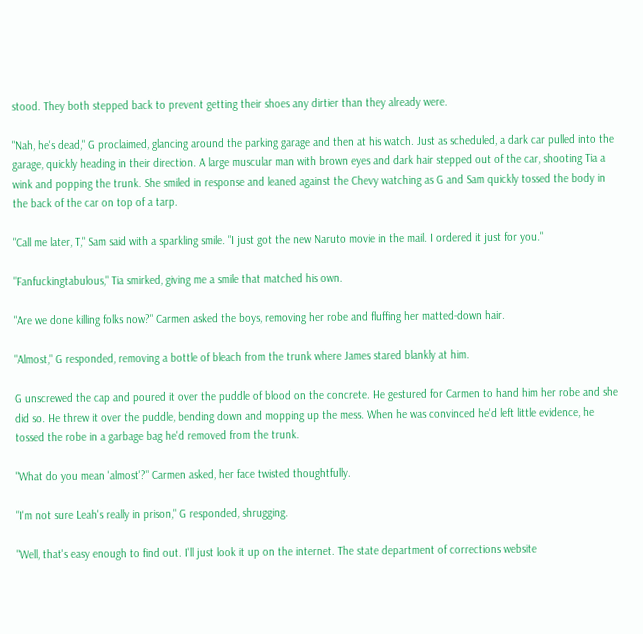stood. They both stepped back to prevent getting their shoes any dirtier than they already were.

"Nah, he's dead," G proclaimed, glancing around the parking garage and then at his watch. Just as scheduled, a dark car pulled into the garage, quickly heading in their direction. A large muscular man with brown eyes and dark hair stepped out of the car, shooting Tia a wink and popping the trunk. She smiled in response and leaned against the Chevy watching as G and Sam quickly tossed the body in the back of the car on top of a tarp.

"Call me later, T," Sam said with a sparkling smile. "I just got the new Naruto movie in the mail. I ordered it just for you."

"Fanfuckingtabulous," Tia smirked, giving me a smile that matched his own.

"Are we done killing folks now?" Carmen asked the boys, removing her robe and fluffing her matted-down hair.

"Almost," G responded, removing a bottle of bleach from the trunk where James stared blankly at him.

G unscrewed the cap and poured it over the puddle of blood on the concrete. He gestured for Carmen to hand him her robe and she did so. He threw it over the puddle, bending down and mopping up the mess. When he was convinced he'd left little evidence, he tossed the robe in a garbage bag he'd removed from the trunk.

"What do you mean 'almost'?" Carmen asked, her face twisted thoughtfully.

"I'm not sure Leah's really in prison," G responded, shrugging.

"Well, that's easy enough to find out. I'll just look it up on the internet. The state department of corrections website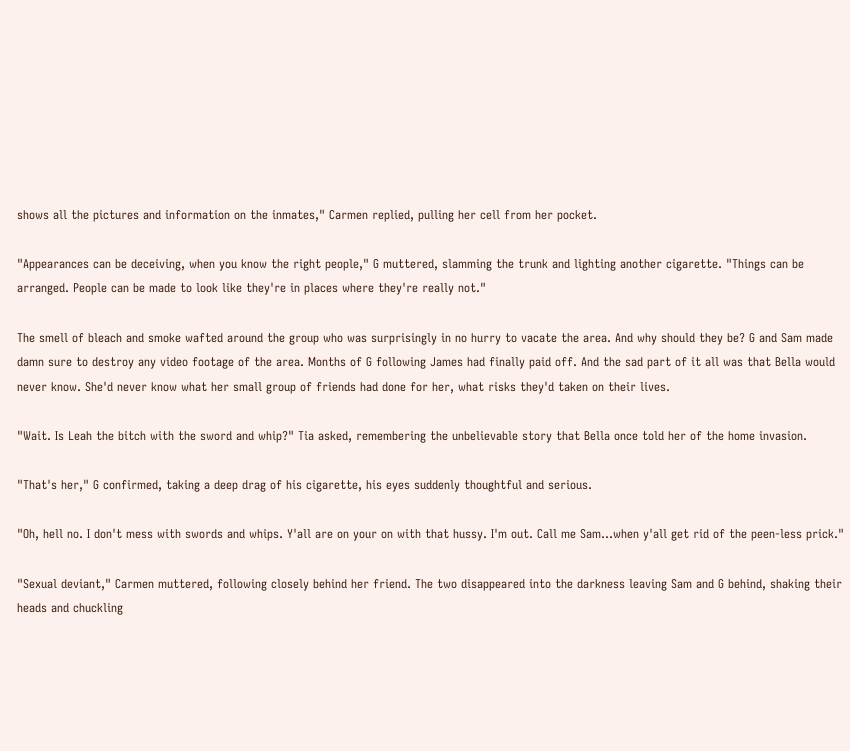shows all the pictures and information on the inmates," Carmen replied, pulling her cell from her pocket.

"Appearances can be deceiving, when you know the right people," G muttered, slamming the trunk and lighting another cigarette. "Things can be arranged. People can be made to look like they're in places where they're really not."

The smell of bleach and smoke wafted around the group who was surprisingly in no hurry to vacate the area. And why should they be? G and Sam made damn sure to destroy any video footage of the area. Months of G following James had finally paid off. And the sad part of it all was that Bella would never know. She'd never know what her small group of friends had done for her, what risks they'd taken on their lives.

"Wait. Is Leah the bitch with the sword and whip?" Tia asked, remembering the unbelievable story that Bella once told her of the home invasion.

"That's her," G confirmed, taking a deep drag of his cigarette, his eyes suddenly thoughtful and serious.

"Oh, hell no. I don't mess with swords and whips. Y'all are on your on with that hussy. I'm out. Call me Sam...when y'all get rid of the peen-less prick."

"Sexual deviant," Carmen muttered, following closely behind her friend. The two disappeared into the darkness leaving Sam and G behind, shaking their heads and chuckling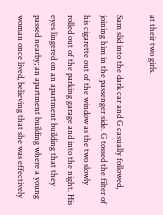at their two girls.

Sam slid into the dark car and G casually followed, joining him in the passenger side. G tossed the filter of his cigarette out of the window as the two slowly rolled out of the parking garage and into the night. His eyes lingered on an apartment building that they passed nearby; an apartment building where a young woman once lived, believing that she was effectively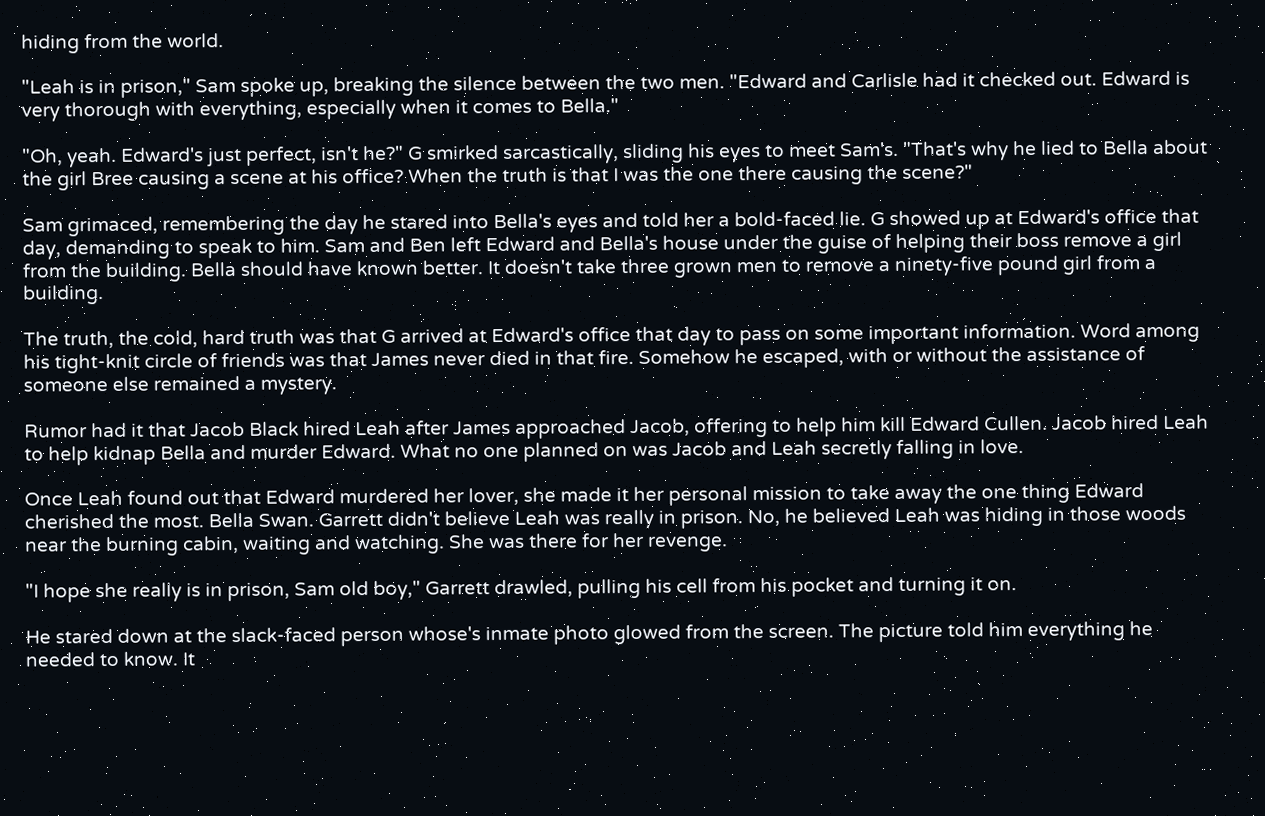hiding from the world.

"Leah is in prison," Sam spoke up, breaking the silence between the two men. "Edward and Carlisle had it checked out. Edward is very thorough with everything, especially when it comes to Bella."

"Oh, yeah. Edward's just perfect, isn't he?" G smirked sarcastically, sliding his eyes to meet Sam's. "That's why he lied to Bella about the girl Bree causing a scene at his office? When the truth is that I was the one there causing the scene?"

Sam grimaced, remembering the day he stared into Bella's eyes and told her a bold-faced lie. G showed up at Edward's office that day, demanding to speak to him. Sam and Ben left Edward and Bella's house under the guise of helping their boss remove a girl from the building. Bella should have known better. It doesn't take three grown men to remove a ninety-five pound girl from a building.

The truth, the cold, hard truth was that G arrived at Edward's office that day to pass on some important information. Word among his tight-knit circle of friends was that James never died in that fire. Somehow he escaped, with or without the assistance of someone else remained a mystery.

Rumor had it that Jacob Black hired Leah after James approached Jacob, offering to help him kill Edward Cullen. Jacob hired Leah to help kidnap Bella and murder Edward. What no one planned on was Jacob and Leah secretly falling in love.

Once Leah found out that Edward murdered her lover, she made it her personal mission to take away the one thing Edward cherished the most. Bella Swan. Garrett didn't believe Leah was really in prison. No, he believed Leah was hiding in those woods near the burning cabin, waiting and watching. She was there for her revenge.

"I hope she really is in prison, Sam old boy," Garrett drawled, pulling his cell from his pocket and turning it on.

He stared down at the slack-faced person whose's inmate photo glowed from the screen. The picture told him everything he needed to know. It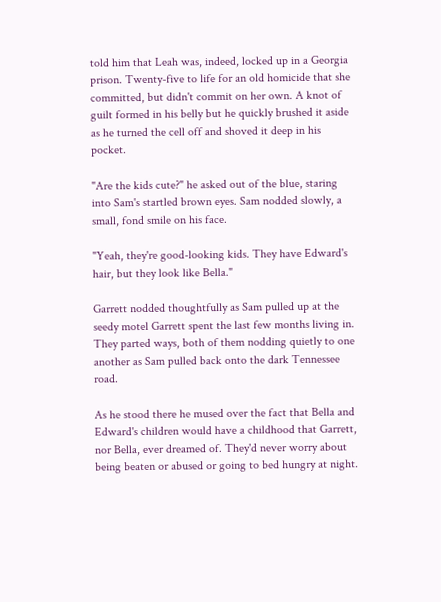told him that Leah was, indeed, locked up in a Georgia prison. Twenty-five to life for an old homicide that she committed, but didn't commit on her own. A knot of guilt formed in his belly but he quickly brushed it aside as he turned the cell off and shoved it deep in his pocket.

"Are the kids cute?" he asked out of the blue, staring into Sam's startled brown eyes. Sam nodded slowly, a small, fond smile on his face.

"Yeah, they're good-looking kids. They have Edward's hair, but they look like Bella."

Garrett nodded thoughtfully as Sam pulled up at the seedy motel Garrett spent the last few months living in. They parted ways, both of them nodding quietly to one another as Sam pulled back onto the dark Tennessee road.

As he stood there he mused over the fact that Bella and Edward's children would have a childhood that Garrett, nor Bella, ever dreamed of. They'd never worry about being beaten or abused or going to bed hungry at night.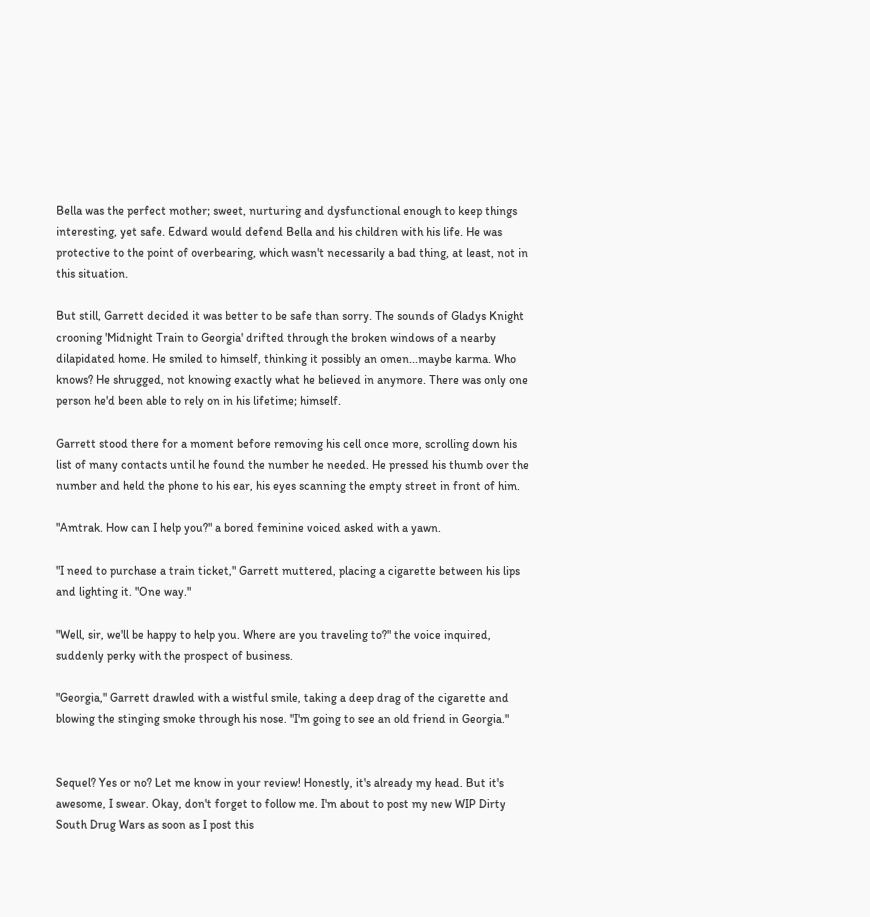Bella was the perfect mother; sweet, nurturing and dysfunctional enough to keep things interesting, yet safe. Edward would defend Bella and his children with his life. He was protective to the point of overbearing, which wasn't necessarily a bad thing, at least, not in this situation.

But still, Garrett decided it was better to be safe than sorry. The sounds of Gladys Knight crooning 'Midnight Train to Georgia' drifted through the broken windows of a nearby dilapidated home. He smiled to himself, thinking it possibly an omen...maybe karma. Who knows? He shrugged, not knowing exactly what he believed in anymore. There was only one person he'd been able to rely on in his lifetime; himself.

Garrett stood there for a moment before removing his cell once more, scrolling down his list of many contacts until he found the number he needed. He pressed his thumb over the number and held the phone to his ear, his eyes scanning the empty street in front of him.

"Amtrak. How can I help you?" a bored feminine voiced asked with a yawn.

"I need to purchase a train ticket," Garrett muttered, placing a cigarette between his lips and lighting it. "One way."

"Well, sir, we'll be happy to help you. Where are you traveling to?" the voice inquired, suddenly perky with the prospect of business.

"Georgia," Garrett drawled with a wistful smile, taking a deep drag of the cigarette and blowing the stinging smoke through his nose. "I'm going to see an old friend in Georgia."


Sequel? Yes or no? Let me know in your review! Honestly, it's already my head. But it's awesome, I swear. Okay, don't forget to follow me. I'm about to post my new WIP Dirty South Drug Wars as soon as I post this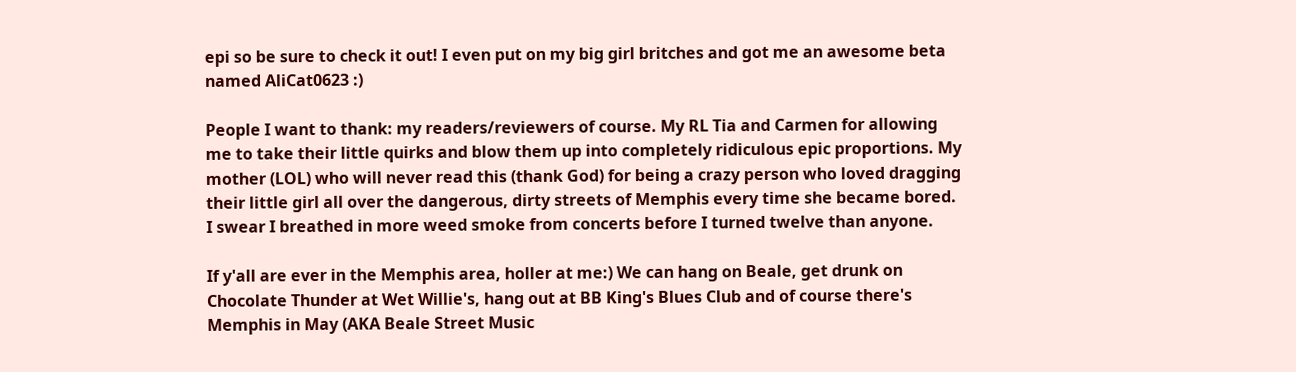epi so be sure to check it out! I even put on my big girl britches and got me an awesome beta named AliCat0623 :)

People I want to thank: my readers/reviewers of course. My RL Tia and Carmen for allowing me to take their little quirks and blow them up into completely ridiculous epic proportions. My mother (LOL) who will never read this (thank God) for being a crazy person who loved dragging their little girl all over the dangerous, dirty streets of Memphis every time she became bored. I swear I breathed in more weed smoke from concerts before I turned twelve than anyone.

If y'all are ever in the Memphis area, holler at me:) We can hang on Beale, get drunk on Chocolate Thunder at Wet Willie's, hang out at BB King's Blues Club and of course there's Memphis in May (AKA Beale Street Music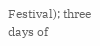Festival); three days of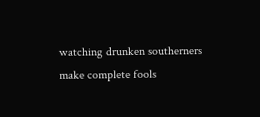watching drunken southerners make complete fools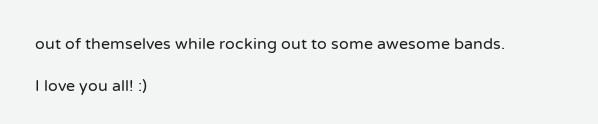out of themselves while rocking out to some awesome bands.

I love you all! :)